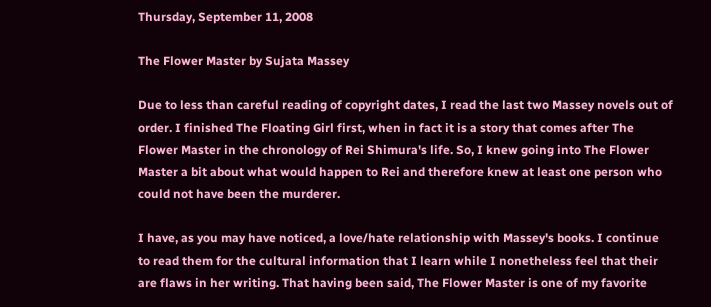Thursday, September 11, 2008

The Flower Master by Sujata Massey

Due to less than careful reading of copyright dates, I read the last two Massey novels out of order. I finished The Floating Girl first, when in fact it is a story that comes after The Flower Master in the chronology of Rei Shimura's life. So, I knew going into The Flower Master a bit about what would happen to Rei and therefore knew at least one person who could not have been the murderer.

I have, as you may have noticed, a love/hate relationship with Massey's books. I continue to read them for the cultural information that I learn while I nonetheless feel that their are flaws in her writing. That having been said, The Flower Master is one of my favorite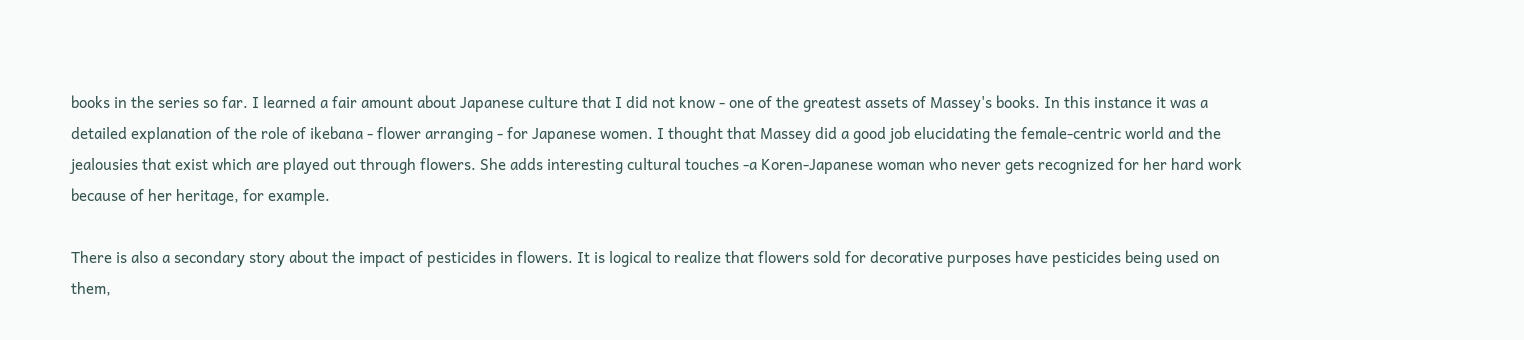books in the series so far. I learned a fair amount about Japanese culture that I did not know - one of the greatest assets of Massey's books. In this instance it was a detailed explanation of the role of ikebana - flower arranging - for Japanese women. I thought that Massey did a good job elucidating the female-centric world and the jealousies that exist which are played out through flowers. She adds interesting cultural touches -a Koren-Japanese woman who never gets recognized for her hard work because of her heritage, for example.

There is also a secondary story about the impact of pesticides in flowers. It is logical to realize that flowers sold for decorative purposes have pesticides being used on them,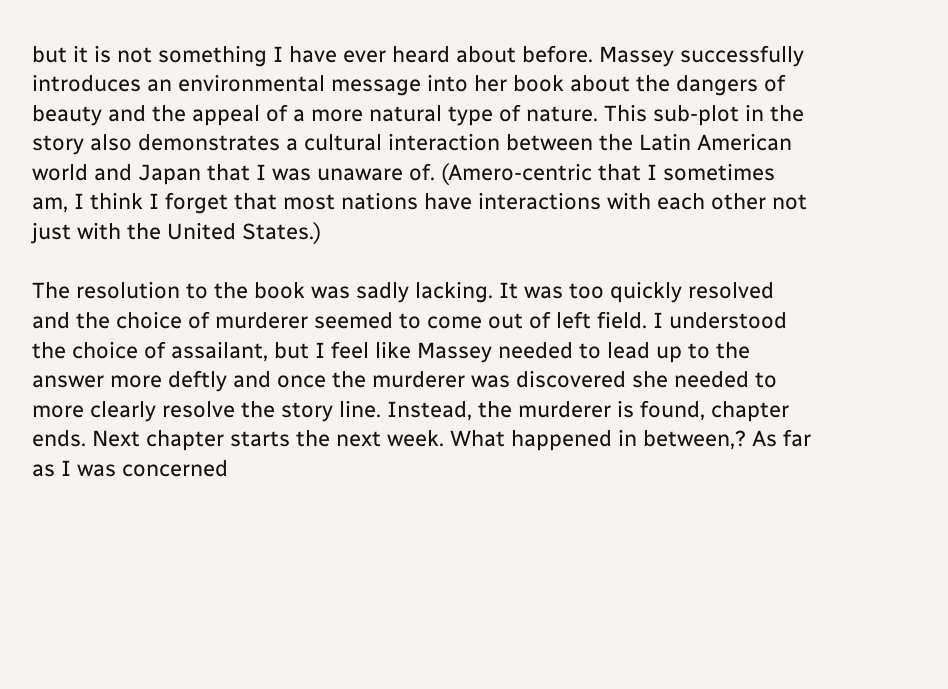but it is not something I have ever heard about before. Massey successfully introduces an environmental message into her book about the dangers of beauty and the appeal of a more natural type of nature. This sub-plot in the story also demonstrates a cultural interaction between the Latin American world and Japan that I was unaware of. (Amero-centric that I sometimes am, I think I forget that most nations have interactions with each other not just with the United States.)

The resolution to the book was sadly lacking. It was too quickly resolved and the choice of murderer seemed to come out of left field. I understood the choice of assailant, but I feel like Massey needed to lead up to the answer more deftly and once the murderer was discovered she needed to more clearly resolve the story line. Instead, the murderer is found, chapter ends. Next chapter starts the next week. What happened in between,? As far as I was concerned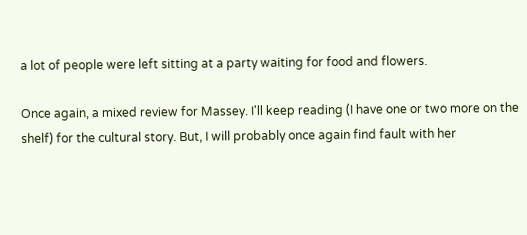a lot of people were left sitting at a party waiting for food and flowers.

Once again, a mixed review for Massey. I'll keep reading (I have one or two more on the shelf) for the cultural story. But, I will probably once again find fault with her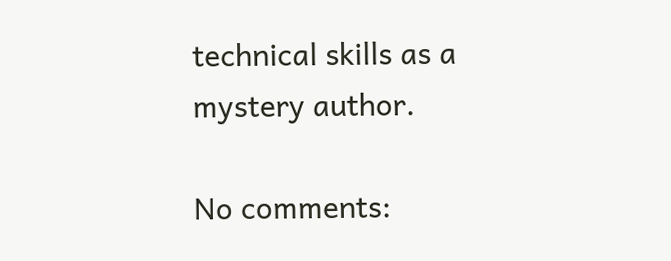technical skills as a mystery author.

No comments: